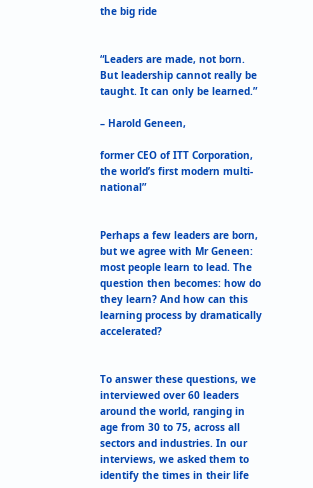the big ride


“Leaders are made, not born. But leadership cannot really be taught. It can only be learned.”

– Harold Geneen,

former CEO of ITT Corporation, the world’s first modern multi-national”


Perhaps a few leaders are born, but we agree with Mr Geneen: most people learn to lead. The question then becomes: how do they learn? And how can this learning process by dramatically accelerated?


To answer these questions, we interviewed over 60 leaders around the world, ranging in age from 30 to 75, across all sectors and industries. In our interviews, we asked them to identify the times in their life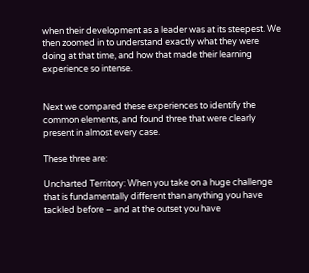when their development as a leader was at its steepest. We then zoomed in to understand exactly what they were doing at that time, and how that made their learning experience so intense.


Next we compared these experiences to identify the common elements, and found three that were clearly present in almost every case.

These three are:

Uncharted Territory: When you take on a huge challenge that is fundamentally different than anything you have tackled before – and at the outset you have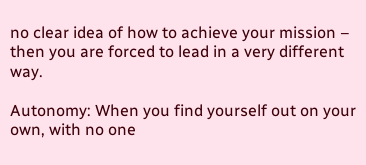no clear idea of how to achieve your mission – then you are forced to lead in a very different way.

Autonomy: When you find yourself out on your own, with no one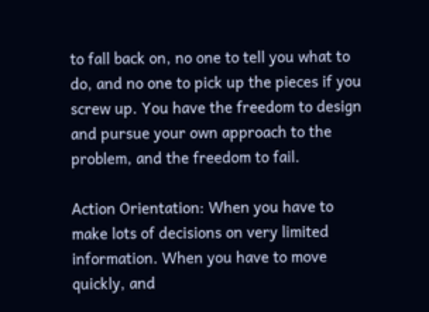to fall back on, no one to tell you what to do, and no one to pick up the pieces if you screw up. You have the freedom to design and pursue your own approach to the problem, and the freedom to fail.

Action Orientation: When you have to make lots of decisions on very limited information. When you have to move quickly, and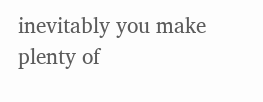inevitably you make plenty of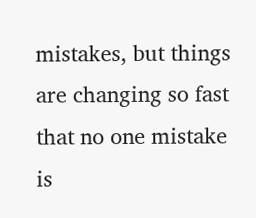mistakes, but things are changing so fast that no one mistake is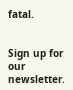fatal.


Sign up for our newsletter.